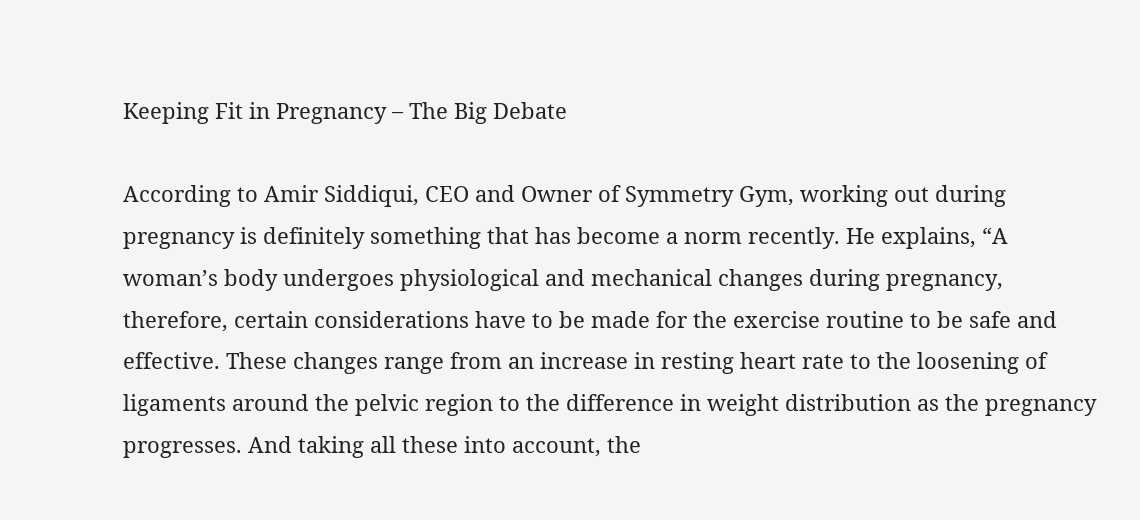Keeping Fit in Pregnancy – The Big Debate

According to Amir Siddiqui, CEO and Owner of Symmetry Gym, working out during pregnancy is definitely something that has become a norm recently. He explains, “A woman’s body undergoes physiological and mechanical changes during pregnancy, therefore, certain considerations have to be made for the exercise routine to be safe and effective. These changes range from an increase in resting heart rate to the loosening of ligaments around the pelvic region to the difference in weight distribution as the pregnancy progresses. And taking all these into account, the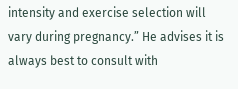intensity and exercise selection will vary during pregnancy.” He advises it is always best to consult with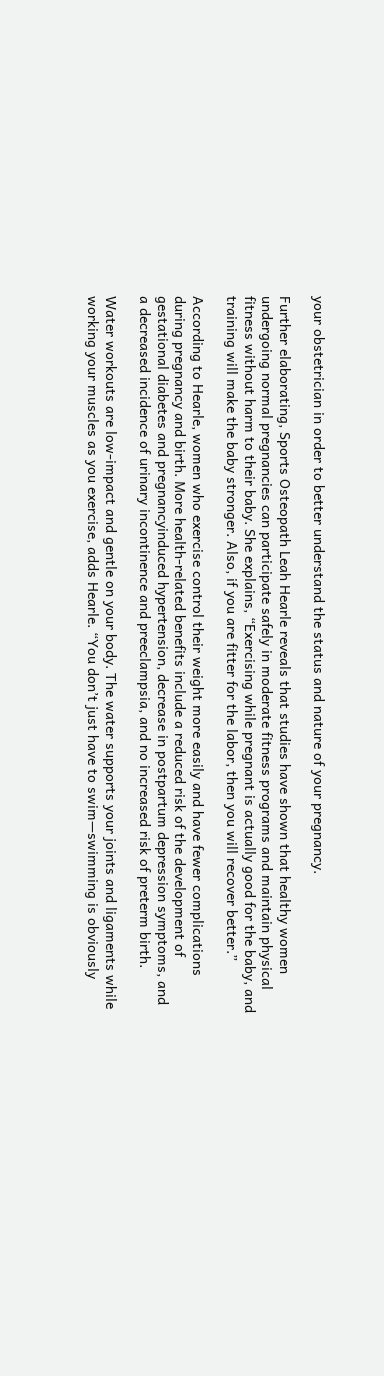your obstetrician in order to better understand the status and nature of your pregnancy.

Further elaborating, Sports Osteopath Leah Hearle reveals that studies have shown that healthy women undergoing normal pregnancies can participate safely in moderate fitness programs and maintain physical fitness without harm to their baby. She explains, “Exercising while pregnant is actually good for the baby, and training will make the baby stronger. Also, if you are fitter for the labor, then you will recover better.”

According to Hearle, women who exercise control their weight more easily and have fewer complications during pregnancy and birth. More health-related benefits include a reduced risk of the development of gestational diabetes and pregnancyinduced hypertension, decrease in postpartum depression symptoms, and a decreased incidence of urinary incontinence and preeclampsia, and no increased risk of preterm birth.

Water workouts are low-impact and gentle on your body. The water supports your joints and ligaments while working your muscles as you exercise, adds Hearle. “You don’t just have to swim—swimming is obviously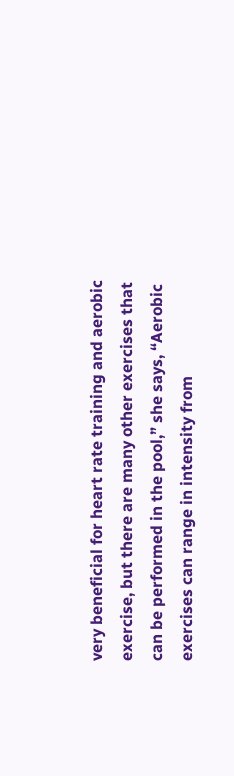very beneficial for heart rate training and aerobic exercise, but there are many other exercises that can be performed in the pool,” she says, “Aerobic exercises can range in intensity from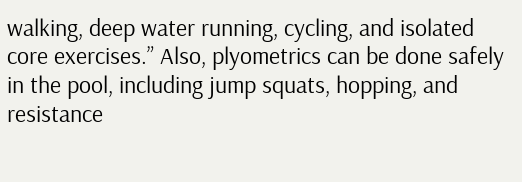walking, deep water running, cycling, and isolated core exercises.” Also, plyometrics can be done safely in the pool, including jump squats, hopping, and resistance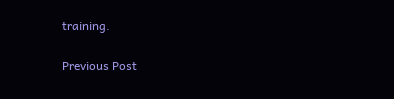training.

Previous Post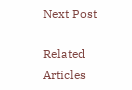Next Post

Related Articles